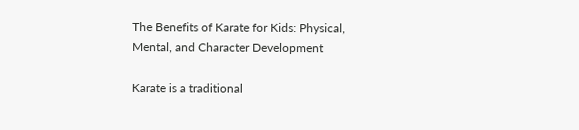The Benefits of Karate for Kids: Physical, Mental, and Character Development

Karate is a traditional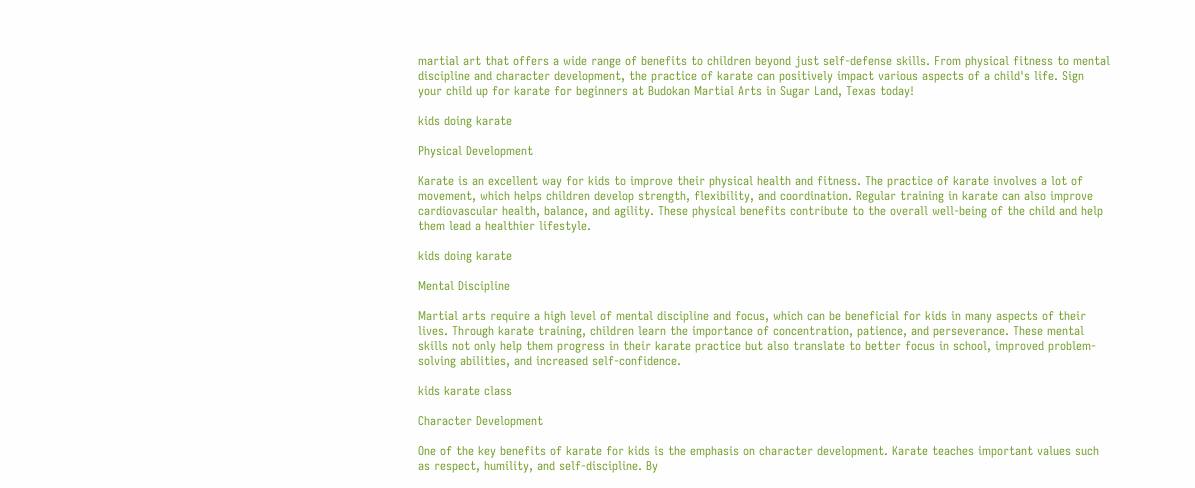martial art that offers a wide range of benefits to children beyond just self-defense skills. From physical fitness to mental discipline and character development, the practice of karate can positively impact various aspects of a child's life. Sign your child up for karate for beginners at Budokan Martial Arts in Sugar Land, Texas today!

kids doing karate

Physical Development

Karate is an excellent way for kids to improve their physical health and fitness. The practice of karate involves a lot of movement, which helps children develop strength, flexibility, and coordination. Regular training in karate can also improve cardiovascular health, balance, and agility. These physical benefits contribute to the overall well-being of the child and help them lead a healthier lifestyle.

kids doing karate

Mental Discipline

Martial arts require a high level of mental discipline and focus, which can be beneficial for kids in many aspects of their lives. Through karate training, children learn the importance of concentration, patience, and perseverance. These mental skills not only help them progress in their karate practice but also translate to better focus in school, improved problem-solving abilities, and increased self-confidence.

kids karate class

Character Development

One of the key benefits of karate for kids is the emphasis on character development. Karate teaches important values such as respect, humility, and self-discipline. By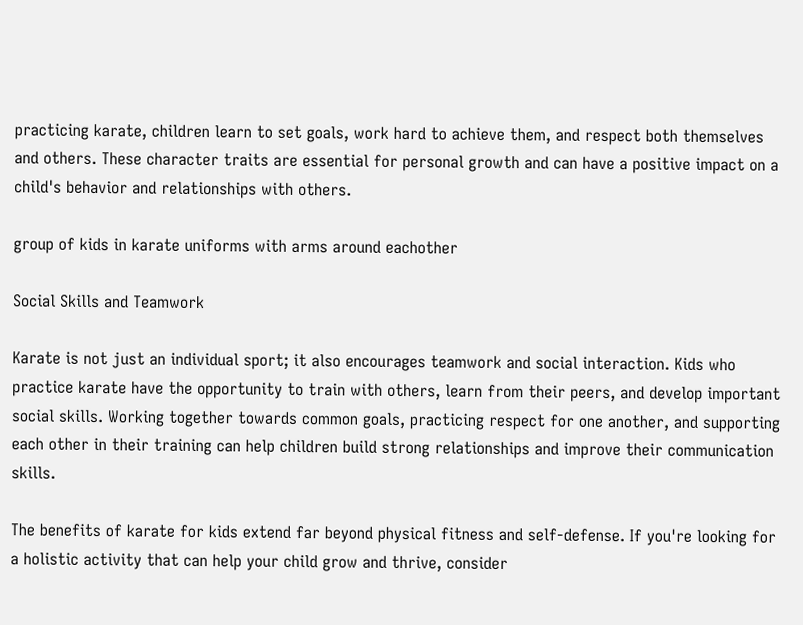practicing karate, children learn to set goals, work hard to achieve them, and respect both themselves and others. These character traits are essential for personal growth and can have a positive impact on a child's behavior and relationships with others.

group of kids in karate uniforms with arms around eachother

Social Skills and Teamwork

Karate is not just an individual sport; it also encourages teamwork and social interaction. Kids who practice karate have the opportunity to train with others, learn from their peers, and develop important social skills. Working together towards common goals, practicing respect for one another, and supporting each other in their training can help children build strong relationships and improve their communication skills.

The benefits of karate for kids extend far beyond physical fitness and self-defense. If you're looking for a holistic activity that can help your child grow and thrive, consider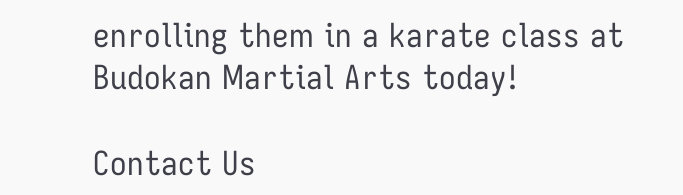enrolling them in a karate class at Budokan Martial Arts today!

Contact Us